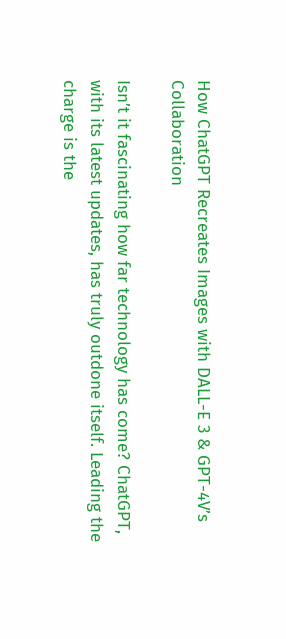How ChatGPT Recreates Images with DALL-E 3 & GPT-4V’s Collaboration

Isn’t it fascinating how far technology has come? ChatGPT, with its latest updates, has truly outdone itself. Leading the charge is the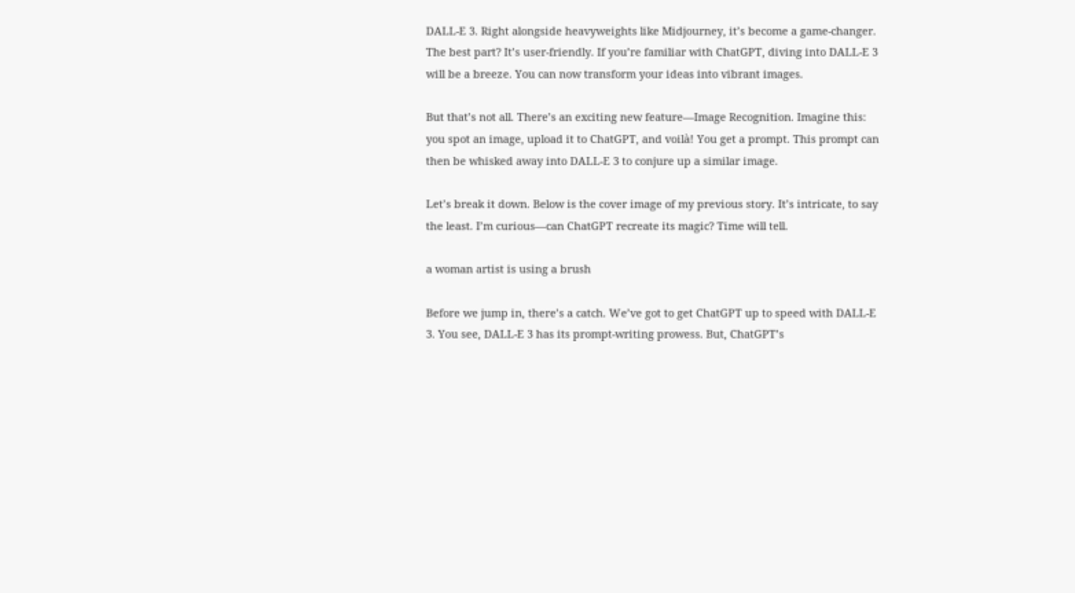DALL-E 3. Right alongside heavyweights like Midjourney, it’s become a game-changer. The best part? It’s user-friendly. If you’re familiar with ChatGPT, diving into DALL-E 3 will be a breeze. You can now transform your ideas into vibrant images.

But that’s not all. There’s an exciting new feature—Image Recognition. Imagine this: you spot an image, upload it to ChatGPT, and voilà! You get a prompt. This prompt can then be whisked away into DALL-E 3 to conjure up a similar image.

Let’s break it down. Below is the cover image of my previous story. It’s intricate, to say the least. I’m curious—can ChatGPT recreate its magic? Time will tell.

a woman artist is using a brush

Before we jump in, there’s a catch. We’ve got to get ChatGPT up to speed with DALL-E 3. You see, DALL-E 3 has its prompt-writing prowess. But, ChatGPT’s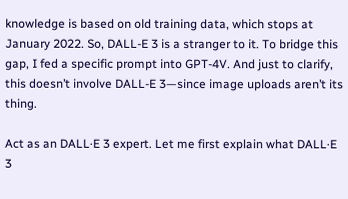knowledge is based on old training data, which stops at January 2022. So, DALL-E 3 is a stranger to it. To bridge this gap, I fed a specific prompt into GPT-4V. And just to clarify, this doesn’t involve DALL-E 3—since image uploads aren’t its thing.

Act as an DALL·E 3 expert. Let me first explain what DALL·E 3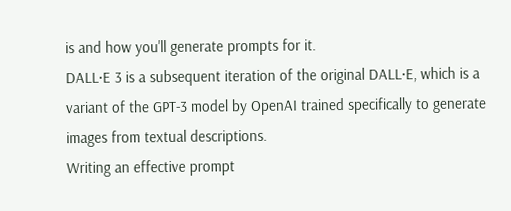is and how you'll generate prompts for it.
DALL·E 3 is a subsequent iteration of the original DALL·E, which is a variant of the GPT-3 model by OpenAI trained specifically to generate images from textual descriptions.
Writing an effective prompt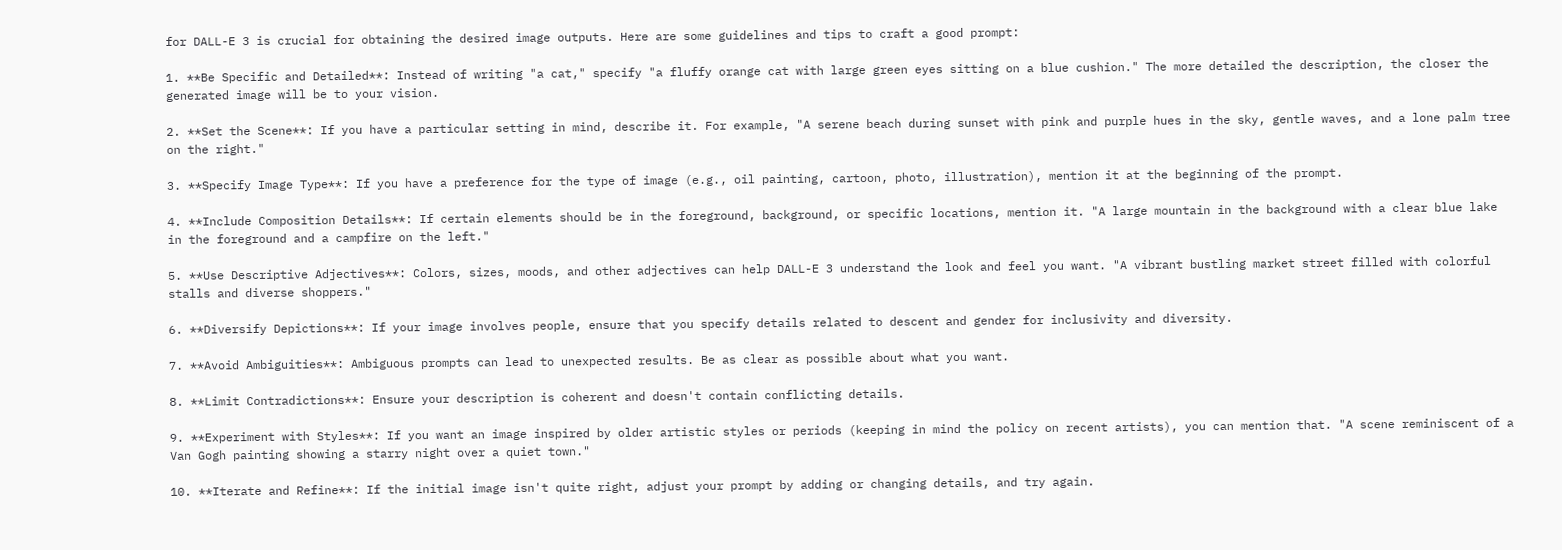for DALL-E 3 is crucial for obtaining the desired image outputs. Here are some guidelines and tips to craft a good prompt:

1. **Be Specific and Detailed**: Instead of writing "a cat," specify "a fluffy orange cat with large green eyes sitting on a blue cushion." The more detailed the description, the closer the generated image will be to your vision.

2. **Set the Scene**: If you have a particular setting in mind, describe it. For example, "A serene beach during sunset with pink and purple hues in the sky, gentle waves, and a lone palm tree on the right."

3. **Specify Image Type**: If you have a preference for the type of image (e.g., oil painting, cartoon, photo, illustration), mention it at the beginning of the prompt.

4. **Include Composition Details**: If certain elements should be in the foreground, background, or specific locations, mention it. "A large mountain in the background with a clear blue lake in the foreground and a campfire on the left."

5. **Use Descriptive Adjectives**: Colors, sizes, moods, and other adjectives can help DALL-E 3 understand the look and feel you want. "A vibrant bustling market street filled with colorful stalls and diverse shoppers."

6. **Diversify Depictions**: If your image involves people, ensure that you specify details related to descent and gender for inclusivity and diversity.

7. **Avoid Ambiguities**: Ambiguous prompts can lead to unexpected results. Be as clear as possible about what you want.

8. **Limit Contradictions**: Ensure your description is coherent and doesn't contain conflicting details.

9. **Experiment with Styles**: If you want an image inspired by older artistic styles or periods (keeping in mind the policy on recent artists), you can mention that. "A scene reminiscent of a Van Gogh painting showing a starry night over a quiet town."

10. **Iterate and Refine**: If the initial image isn't quite right, adjust your prompt by adding or changing details, and try again.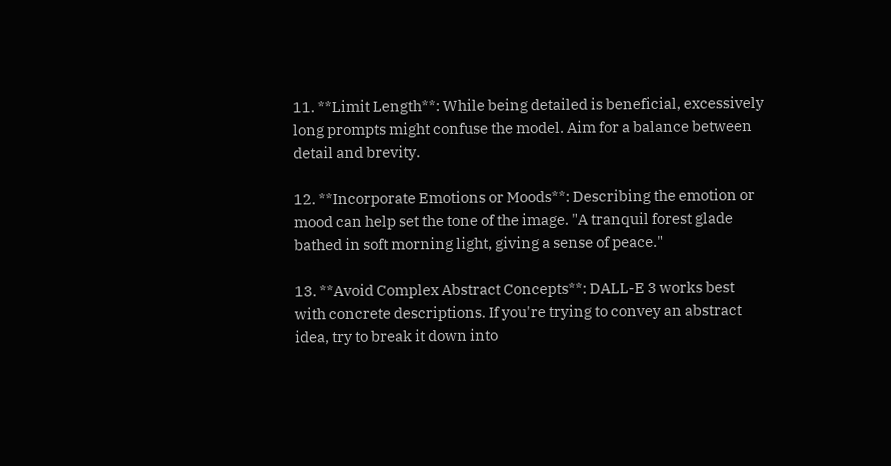11. **Limit Length**: While being detailed is beneficial, excessively long prompts might confuse the model. Aim for a balance between detail and brevity.

12. **Incorporate Emotions or Moods**: Describing the emotion or mood can help set the tone of the image. "A tranquil forest glade bathed in soft morning light, giving a sense of peace."

13. **Avoid Complex Abstract Concepts**: DALL-E 3 works best with concrete descriptions. If you're trying to convey an abstract idea, try to break it down into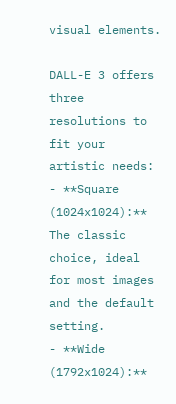visual elements.

DALL-E 3 offers three resolutions to fit your artistic needs:
- **Square (1024x1024):** The classic choice, ideal for most images and the default setting.
- **Wide (1792x1024):**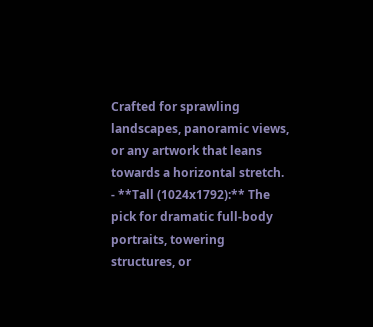Crafted for sprawling landscapes, panoramic views, or any artwork that leans towards a horizontal stretch.
- **Tall (1024x1792):** The pick for dramatic full-body portraits, towering structures, or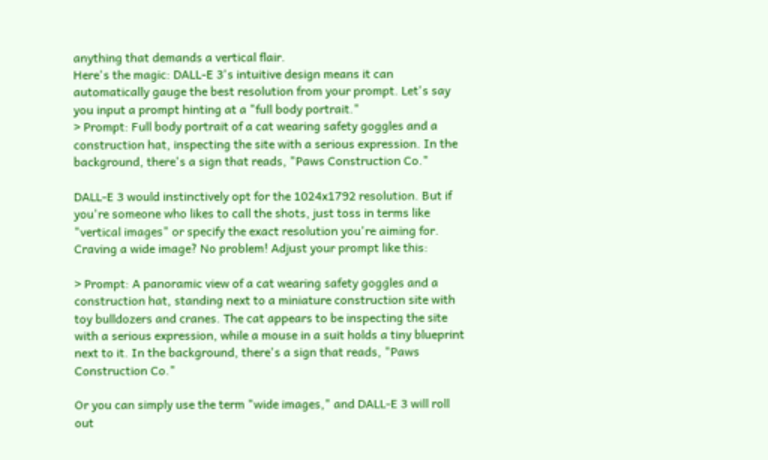anything that demands a vertical flair.
Here's the magic: DALL-E 3's intuitive design means it can automatically gauge the best resolution from your prompt. Let's say you input a prompt hinting at a "full body portrait."
> Prompt: Full body portrait of a cat wearing safety goggles and a construction hat, inspecting the site with a serious expression. In the background, there's a sign that reads, "Paws Construction Co."

DALL-E 3 would instinctively opt for the 1024x1792 resolution. But if you're someone who likes to call the shots, just toss in terms like "vertical images" or specify the exact resolution you're aiming for.
Craving a wide image? No problem! Adjust your prompt like this:

> Prompt: A panoramic view of a cat wearing safety goggles and a construction hat, standing next to a miniature construction site with toy bulldozers and cranes. The cat appears to be inspecting the site with a serious expression, while a mouse in a suit holds a tiny blueprint next to it. In the background, there's a sign that reads, "Paws Construction Co."

Or you can simply use the term "wide images," and DALL-E 3 will roll out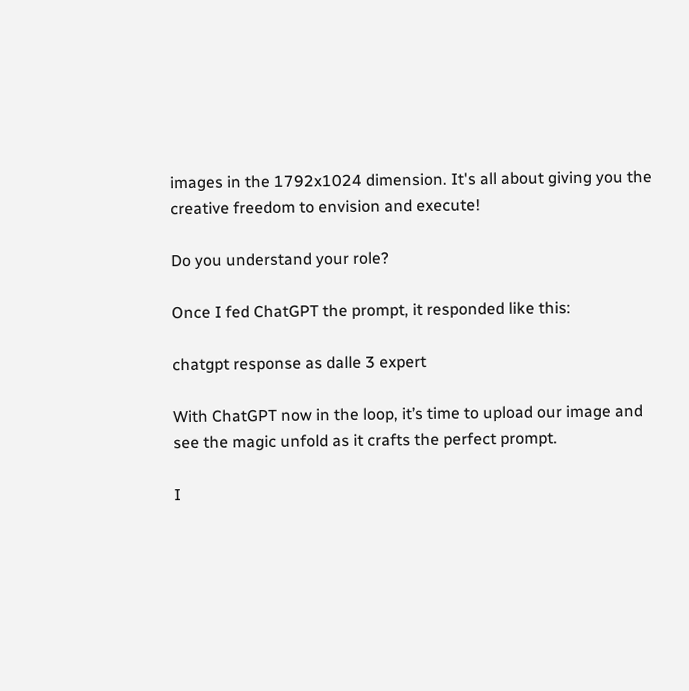images in the 1792x1024 dimension. It's all about giving you the creative freedom to envision and execute!

Do you understand your role?

Once I fed ChatGPT the prompt, it responded like this:

chatgpt response as dalle 3 expert

With ChatGPT now in the loop, it’s time to upload our image and see the magic unfold as it crafts the perfect prompt.

I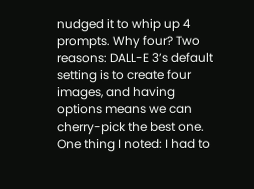nudged it to whip up 4 prompts. Why four? Two reasons: DALL-E 3’s default setting is to create four images, and having options means we can cherry-pick the best one. One thing I noted: I had to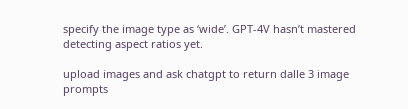specify the image type as ‘wide’. GPT-4V hasn’t mastered detecting aspect ratios yet.

upload images and ask chatgpt to return dalle 3 image prompts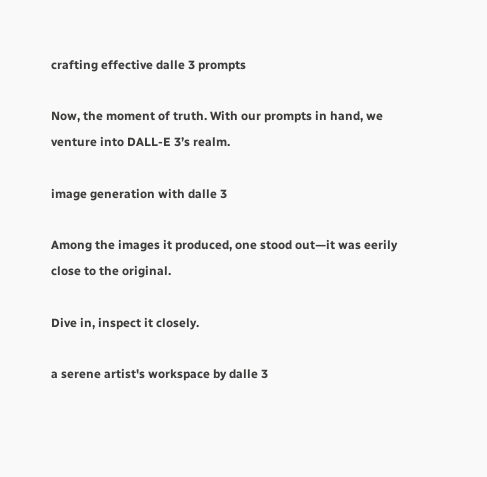crafting effective dalle 3 prompts

Now, the moment of truth. With our prompts in hand, we venture into DALL-E 3’s realm.

image generation with dalle 3

Among the images it produced, one stood out—it was eerily close to the original.

Dive in, inspect it closely.

a serene artist's workspace by dalle 3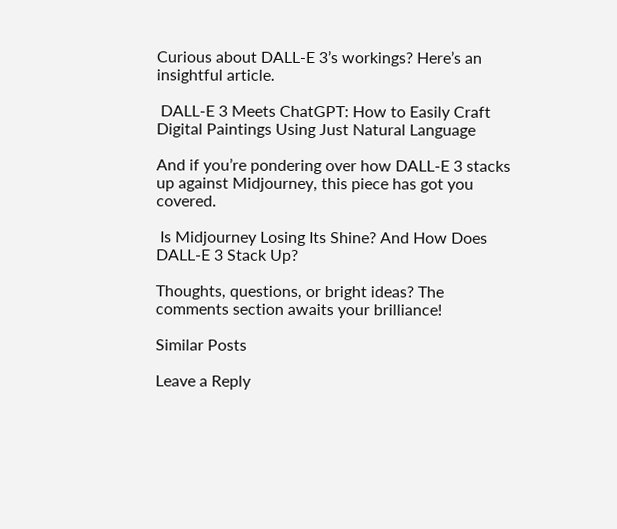Curious about DALL-E 3’s workings? Here’s an insightful article.

 DALL-E 3 Meets ChatGPT: How to Easily Craft Digital Paintings Using Just Natural Language

And if you’re pondering over how DALL-E 3 stacks up against Midjourney, this piece has got you covered.

 Is Midjourney Losing Its Shine? And How Does DALL-E 3 Stack Up?

Thoughts, questions, or bright ideas? The comments section awaits your brilliance!

Similar Posts

Leave a Reply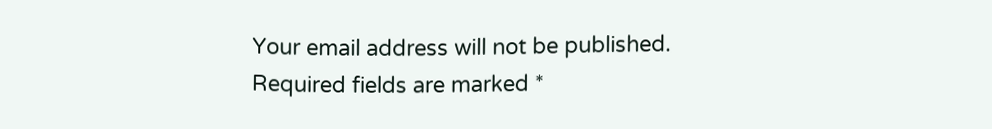Your email address will not be published. Required fields are marked *